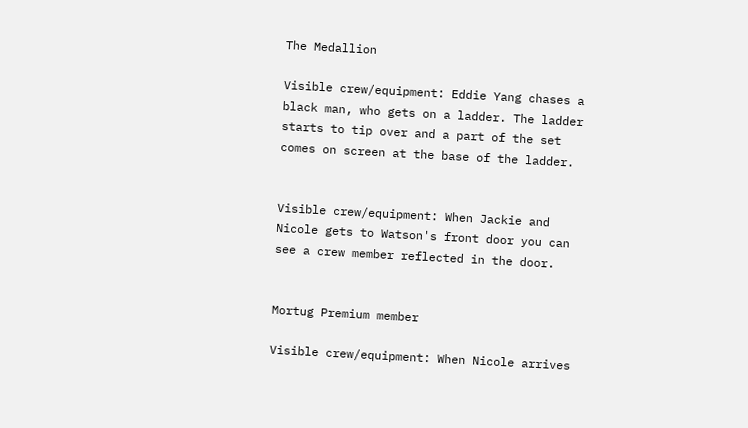The Medallion

Visible crew/equipment: Eddie Yang chases a black man, who gets on a ladder. The ladder starts to tip over and a part of the set comes on screen at the base of the ladder.


Visible crew/equipment: When Jackie and Nicole gets to Watson's front door you can see a crew member reflected in the door.


Mortug Premium member

Visible crew/equipment: When Nicole arrives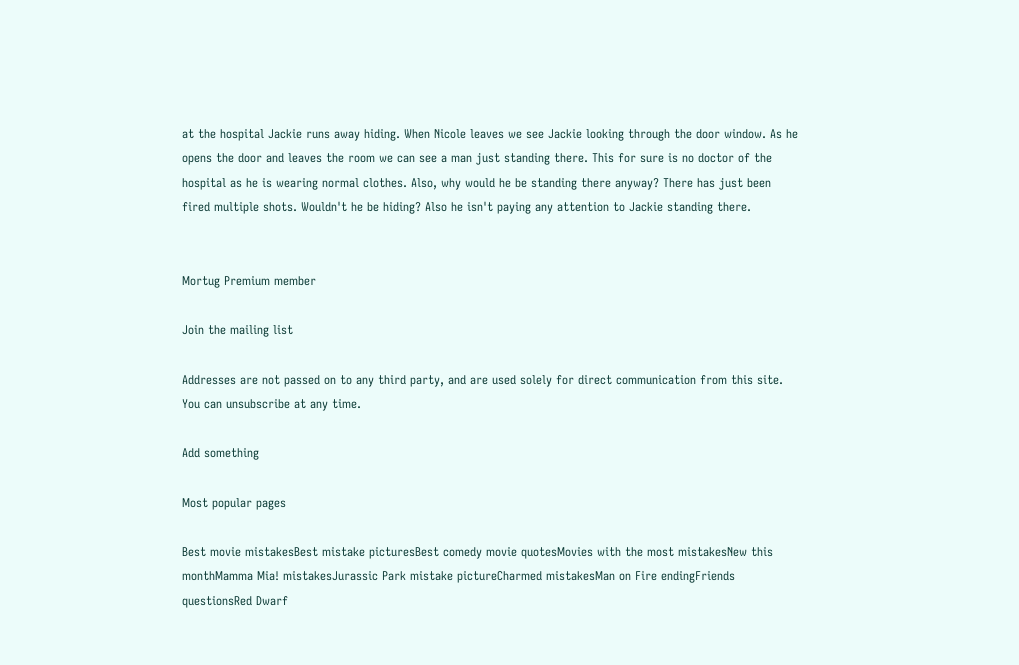at the hospital Jackie runs away hiding. When Nicole leaves we see Jackie looking through the door window. As he opens the door and leaves the room we can see a man just standing there. This for sure is no doctor of the hospital as he is wearing normal clothes. Also, why would he be standing there anyway? There has just been fired multiple shots. Wouldn't he be hiding? Also he isn't paying any attention to Jackie standing there.


Mortug Premium member

Join the mailing list

Addresses are not passed on to any third party, and are used solely for direct communication from this site. You can unsubscribe at any time.

Add something

Most popular pages

Best movie mistakesBest mistake picturesBest comedy movie quotesMovies with the most mistakesNew this monthMamma Mia! mistakesJurassic Park mistake pictureCharmed mistakesMan on Fire endingFriends questionsRed Dwarf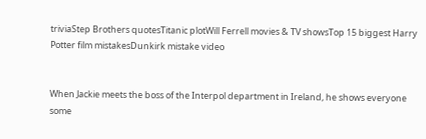triviaStep Brothers quotesTitanic plotWill Ferrell movies & TV showsTop 15 biggest Harry Potter film mistakesDunkirk mistake video


When Jackie meets the boss of the Interpol department in Ireland, he shows everyone some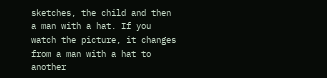sketches, the child and then a man with a hat. If you watch the picture, it changes from a man with a hat to another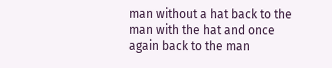man without a hat back to the man with the hat and once again back to the man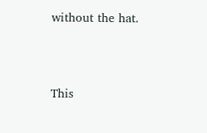without the hat.



This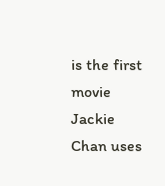is the first movie Jackie Chan uses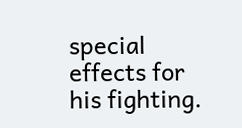special effects for his fighting.